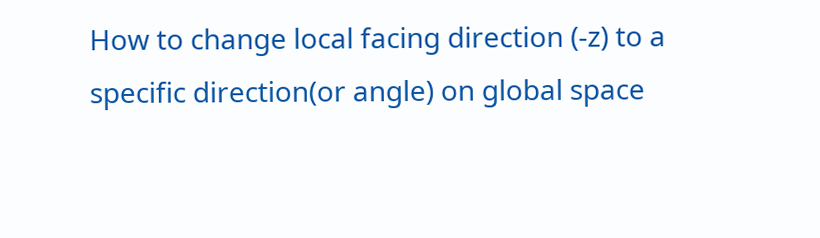How to change local facing direction (-z) to a specific direction(or angle) on global space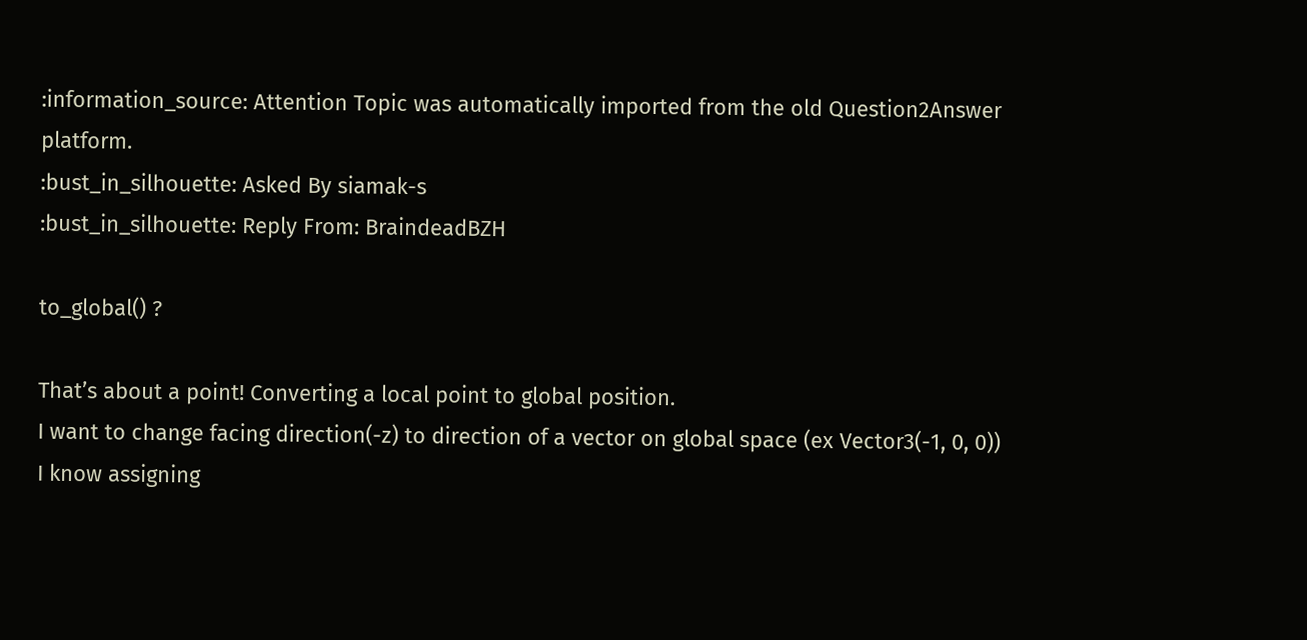:information_source: Attention Topic was automatically imported from the old Question2Answer platform.
:bust_in_silhouette: Asked By siamak-s
:bust_in_silhouette: Reply From: BraindeadBZH

to_global() ?

That’s about a point! Converting a local point to global position.
I want to change facing direction(-z) to direction of a vector on global space (ex Vector3(-1, 0, 0))
I know assigning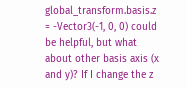global_transform.basis.z = -Vector3(-1, 0, 0) could be helpful, but what about other basis axis (x and y)? If I change the z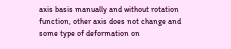axis basis manually and without rotation function, other axis does not change and some type of deformation on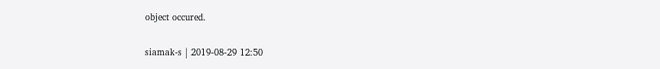object occured.

siamak-s | 2019-08-29 12:50